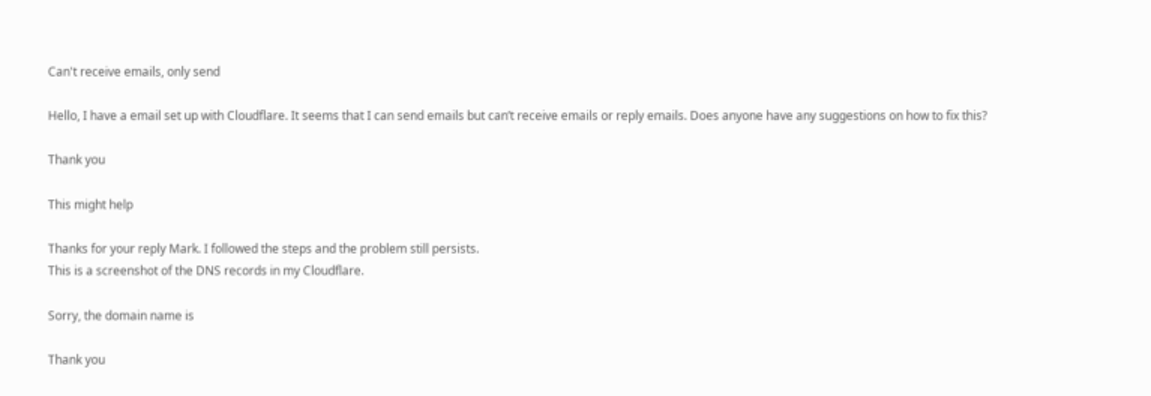Can't receive emails, only send

Hello, I have a email set up with Cloudflare. It seems that I can send emails but can’t receive emails or reply emails. Does anyone have any suggestions on how to fix this?

Thank you

This might help

Thanks for your reply Mark. I followed the steps and the problem still persists.
This is a screenshot of the DNS records in my Cloudflare.

Sorry, the domain name is

Thank you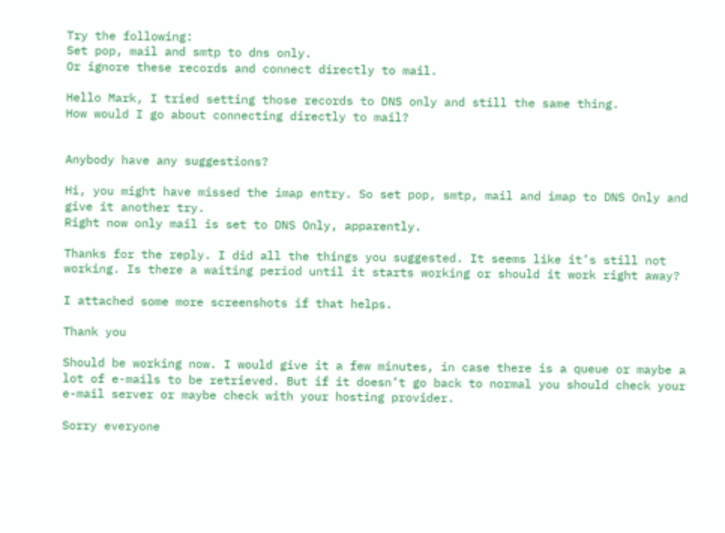Try the following:
Set pop, mail and smtp to dns only.
Or ignore these records and connect directly to mail.

Hello Mark, I tried setting those records to DNS only and still the same thing.
How would I go about connecting directly to mail?


Anybody have any suggestions?

Hi, you might have missed the imap entry. So set pop, smtp, mail and imap to DNS Only and give it another try.
Right now only mail is set to DNS Only, apparently.

Thanks for the reply. I did all the things you suggested. It seems like it’s still not working. Is there a waiting period until it starts working or should it work right away?

I attached some more screenshots if that helps.

Thank you

Should be working now. I would give it a few minutes, in case there is a queue or maybe a lot of e-mails to be retrieved. But if it doesn’t go back to normal you should check your e-mail server or maybe check with your hosting provider.

Sorry everyone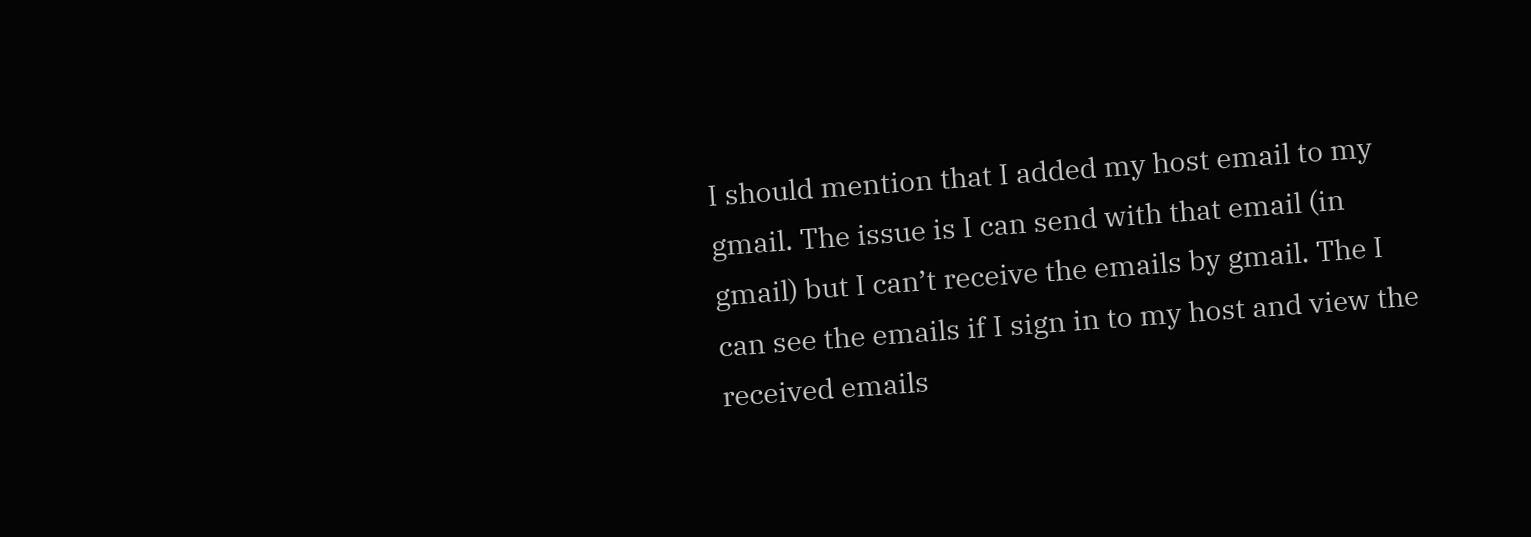I should mention that I added my host email to my gmail. The issue is I can send with that email (in gmail) but I can’t receive the emails by gmail. The I can see the emails if I sign in to my host and view the received emails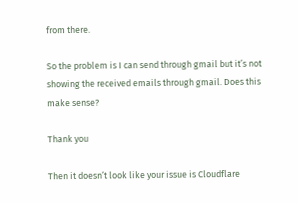from there.

So the problem is I can send through gmail but it’s not showing the received emails through gmail. Does this make sense?

Thank you

Then it doesn’t look like your issue is Cloudflare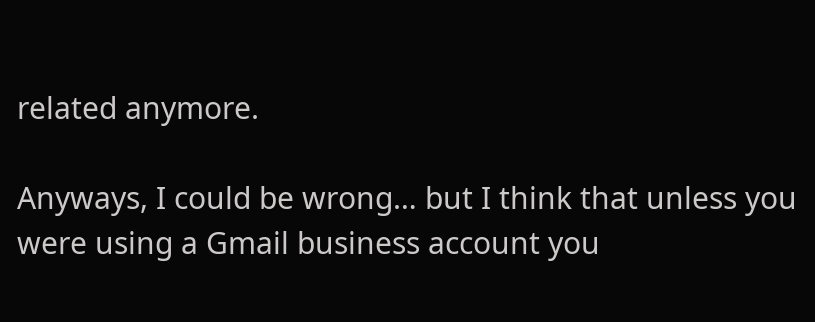related anymore.

Anyways, I could be wrong… but I think that unless you were using a Gmail business account you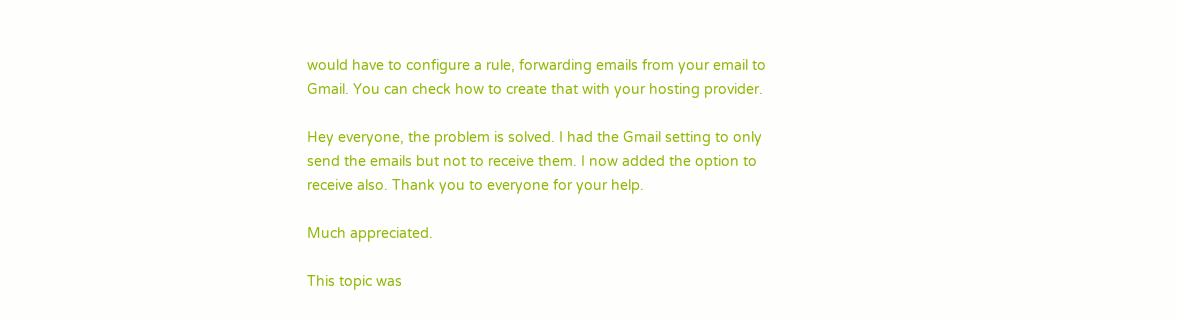would have to configure a rule, forwarding emails from your email to Gmail. You can check how to create that with your hosting provider.

Hey everyone, the problem is solved. I had the Gmail setting to only send the emails but not to receive them. I now added the option to receive also. Thank you to everyone for your help.

Much appreciated.

This topic was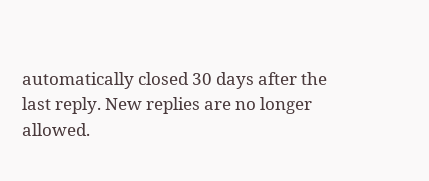automatically closed 30 days after the last reply. New replies are no longer allowed.